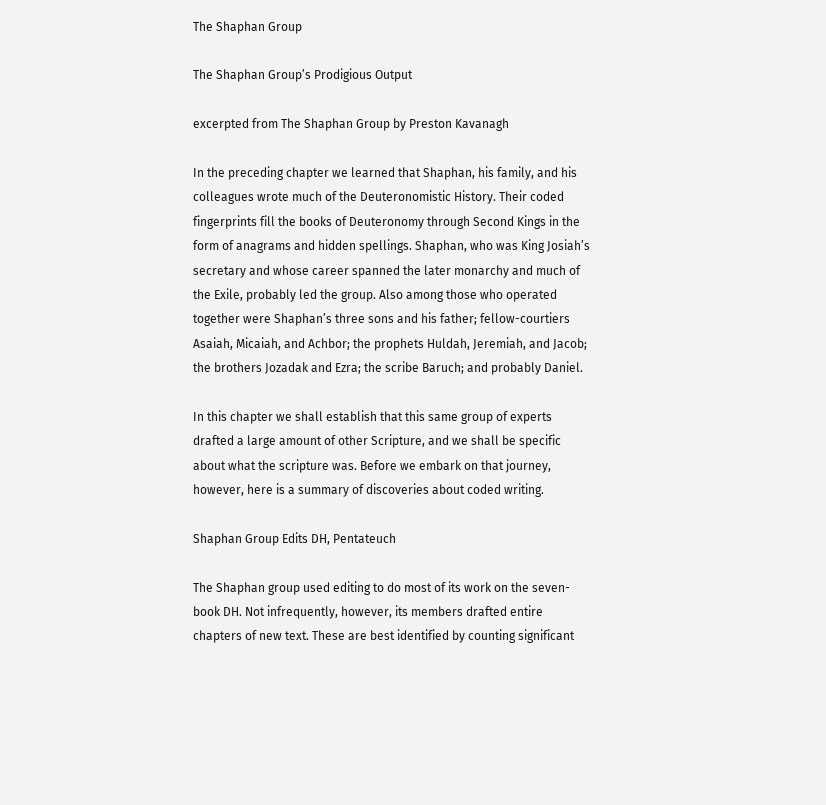The Shaphan Group

The Shaphan Group’s Prodigious Output

excerpted from The Shaphan Group by Preston Kavanagh

In the preceding chapter we learned that Shaphan, his family, and his colleagues wrote much of the Deuteronomistic History. Their coded fingerprints fill the books of Deuteronomy through Second Kings in the form of anagrams and hidden spellings. Shaphan, who was King Josiah’s secretary and whose career spanned the later monarchy and much of the Exile, probably led the group. Also among those who operated together were Shaphan’s three sons and his father; fellow-courtiers Asaiah, Micaiah, and Achbor; the prophets Huldah, Jeremiah, and Jacob; the brothers Jozadak and Ezra; the scribe Baruch; and probably Daniel.

In this chapter we shall establish that this same group of experts drafted a large amount of other Scripture, and we shall be specific about what the scripture was. Before we embark on that journey, however, here is a summary of discoveries about coded writing.

Shaphan Group Edits DH, Pentateuch

The Shaphan group used editing to do most of its work on the seven-book DH. Not infrequently, however, its members drafted entire chapters of new text. These are best identified by counting significant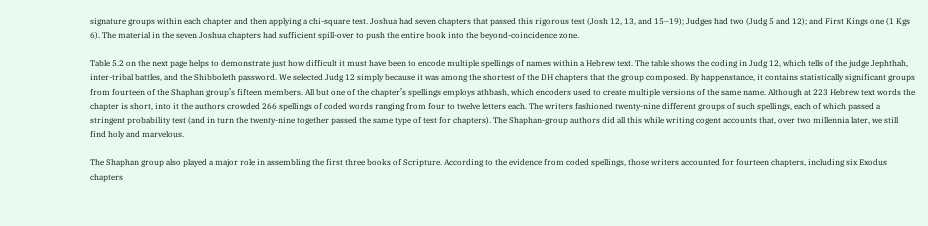signature groups within each chapter and then applying a chi-square test. Joshua had seven chapters that passed this rigorous test (Josh 12, 13, and 15–19); Judges had two (Judg 5 and 12); and First Kings one (1 Kgs 6). The material in the seven Joshua chapters had sufficient spill-over to push the entire book into the beyond-coincidence zone.

Table 5.2 on the next page helps to demonstrate just how difficult it must have been to encode multiple spellings of names within a Hebrew text. The table shows the coding in Judg 12, which tells of the judge Jephthah, inter-tribal battles, and the Shibboleth password. We selected Judg 12 simply because it was among the shortest of the DH chapters that the group composed. By happenstance, it contains statistically significant groups from fourteen of the Shaphan group’s fifteen members. All but one of the chapter’s spellings employs athbash, which encoders used to create multiple versions of the same name. Although at 223 Hebrew text words the chapter is short, into it the authors crowded 266 spellings of coded words ranging from four to twelve letters each. The writers fashioned twenty-nine different groups of such spellings, each of which passed a stringent probability test (and in turn the twenty-nine together passed the same type of test for chapters). The Shaphan-group authors did all this while writing cogent accounts that, over two millennia later, we still find holy and marvelous.

The Shaphan group also played a major role in assembling the first three books of Scripture. According to the evidence from coded spellings, those writers accounted for fourteen chapters, including six Exodus chapters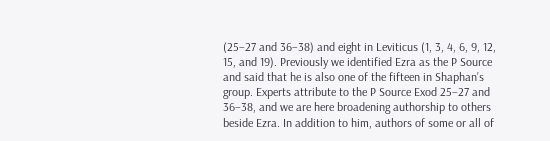(25–27 and 36–38) and eight in Leviticus (1, 3, 4, 6, 9, 12, 15, and 19). Previously we identified Ezra as the P Source and said that he is also one of the fifteen in Shaphan’s group. Experts attribute to the P Source Exod 25–27 and 36–38, and we are here broadening authorship to others beside Ezra. In addition to him, authors of some or all of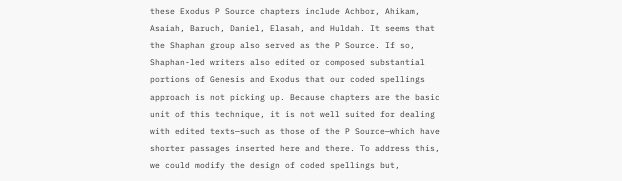these Exodus P Source chapters include Achbor, Ahikam, Asaiah, Baruch, Daniel, Elasah, and Huldah. It seems that the Shaphan group also served as the P Source. If so, Shaphan-led writers also edited or composed substantial portions of Genesis and Exodus that our coded spellings approach is not picking up. Because chapters are the basic unit of this technique, it is not well suited for dealing with edited texts—such as those of the P Source—which have shorter passages inserted here and there. To address this, we could modify the design of coded spellings but,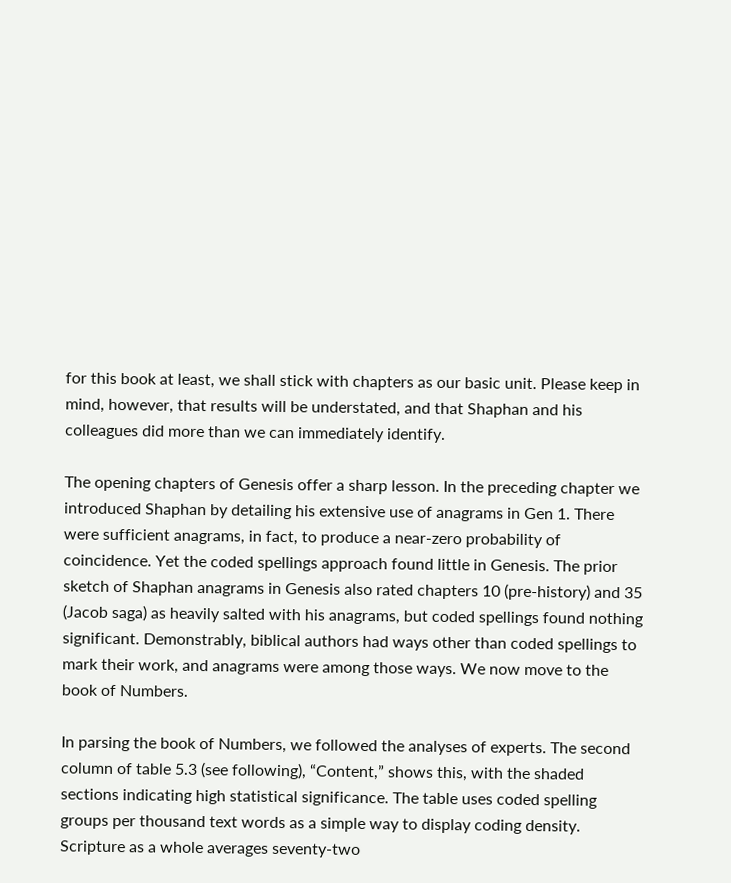for this book at least, we shall stick with chapters as our basic unit. Please keep in mind, however, that results will be understated, and that Shaphan and his colleagues did more than we can immediately identify.

The opening chapters of Genesis offer a sharp lesson. In the preceding chapter we introduced Shaphan by detailing his extensive use of anagrams in Gen 1. There were sufficient anagrams, in fact, to produce a near-zero probability of coincidence. Yet the coded spellings approach found little in Genesis. The prior sketch of Shaphan anagrams in Genesis also rated chapters 10 (pre-history) and 35 (Jacob saga) as heavily salted with his anagrams, but coded spellings found nothing significant. Demonstrably, biblical authors had ways other than coded spellings to mark their work, and anagrams were among those ways. We now move to the book of Numbers.

In parsing the book of Numbers, we followed the analyses of experts. The second column of table 5.3 (see following), “Content,” shows this, with the shaded sections indicating high statistical significance. The table uses coded spelling groups per thousand text words as a simple way to display coding density. Scripture as a whole averages seventy-two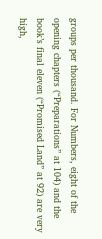groups per thousand. For Numbers, eight of the opening chapters (“Preparations” at 104) and the book’s final eleven (“Promised Land” at 92) are very high,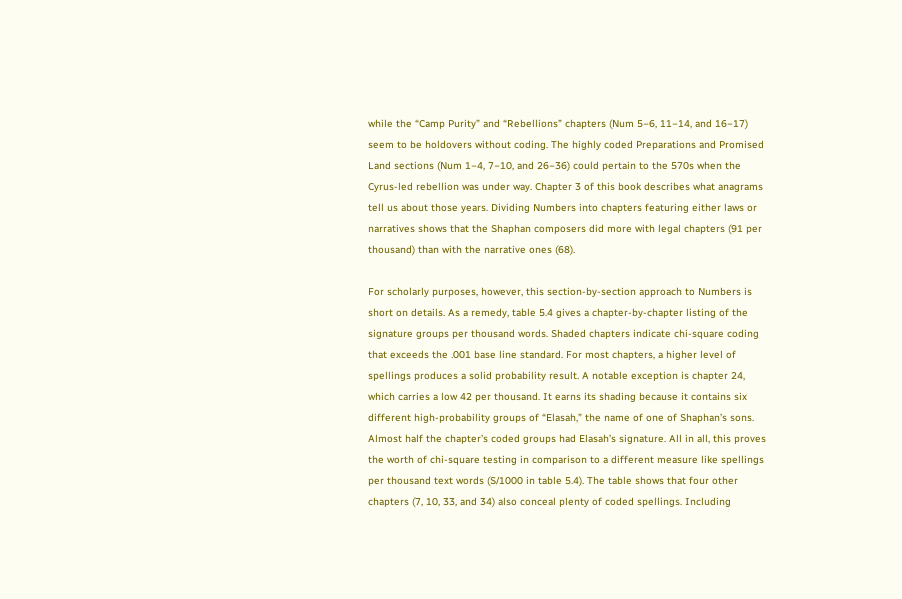while the “Camp Purity” and “Rebellions” chapters (Num 5−6, 11−14, and 16−17) seem to be holdovers without coding. The highly coded Preparations and Promised Land sections (Num 1−4, 7−10, and 26−36) could pertain to the 570s when the Cyrus-led rebellion was under way. Chapter 3 of this book describes what anagrams tell us about those years. Dividing Numbers into chapters featuring either laws or narratives shows that the Shaphan composers did more with legal chapters (91 per thousand) than with the narrative ones (68).

For scholarly purposes, however, this section-by-section approach to Numbers is short on details. As a remedy, table 5.4 gives a chapter-by-chapter listing of the signature groups per thousand words. Shaded chapters indicate chi-square coding that exceeds the .001 base line standard. For most chapters, a higher level of spellings produces a solid probability result. A notable exception is chapter 24, which carries a low 42 per thousand. It earns its shading because it contains six different high-probability groups of “Elasah,” the name of one of Shaphan’s sons. Almost half the chapter’s coded groups had Elasah’s signature. All in all, this proves the worth of chi-square testing in comparison to a different measure like spellings per thousand text words (S/1000 in table 5.4). The table shows that four other chapters (7, 10, 33, and 34) also conceal plenty of coded spellings. Including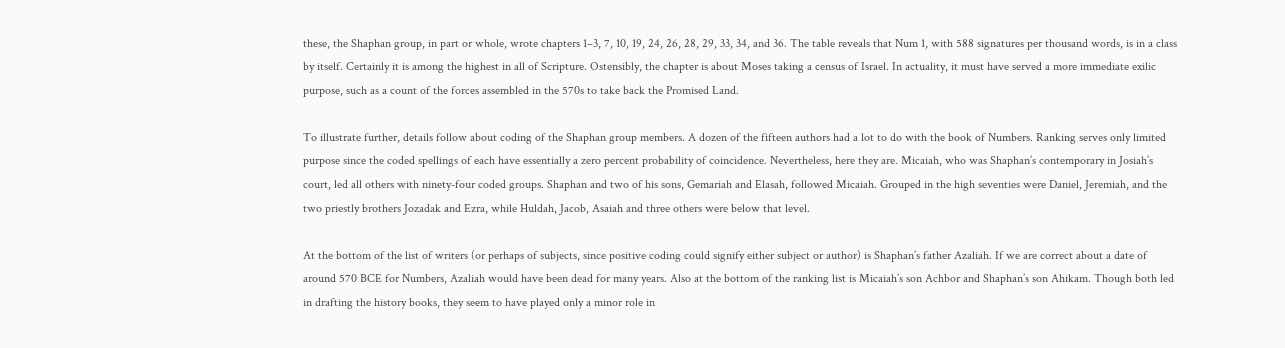these, the Shaphan group, in part or whole, wrote chapters 1–3, 7, 10, 19, 24, 26, 28, 29, 33, 34, and 36. The table reveals that Num 1, with 588 signatures per thousand words, is in a class by itself. Certainly it is among the highest in all of Scripture. Ostensibly, the chapter is about Moses taking a census of Israel. In actuality, it must have served a more immediate exilic purpose, such as a count of the forces assembled in the 570s to take back the Promised Land.

To illustrate further, details follow about coding of the Shaphan group members. A dozen of the fifteen authors had a lot to do with the book of Numbers. Ranking serves only limited purpose since the coded spellings of each have essentially a zero percent probability of coincidence. Nevertheless, here they are. Micaiah, who was Shaphan’s contemporary in Josiah’s court, led all others with ninety-four coded groups. Shaphan and two of his sons, Gemariah and Elasah, followed Micaiah. Grouped in the high seventies were Daniel, Jeremiah, and the two priestly brothers Jozadak and Ezra, while Huldah, Jacob, Asaiah and three others were below that level.

At the bottom of the list of writers (or perhaps of subjects, since positive coding could signify either subject or author) is Shaphan’s father Azaliah. If we are correct about a date of around 570 BCE for Numbers, Azaliah would have been dead for many years. Also at the bottom of the ranking list is Micaiah’s son Achbor and Shaphan’s son Ahikam. Though both led in drafting the history books, they seem to have played only a minor role in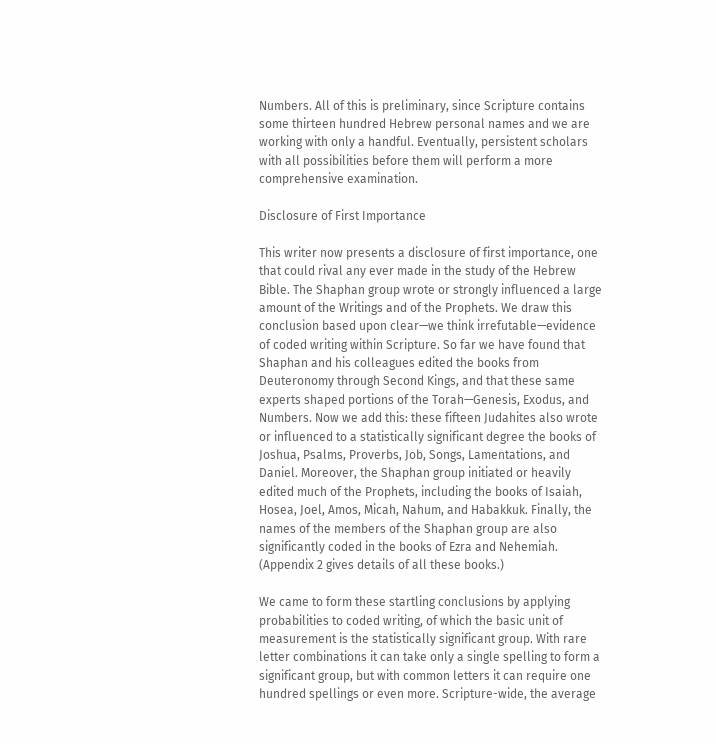Numbers. All of this is preliminary, since Scripture contains some thirteen hundred Hebrew personal names and we are working with only a handful. Eventually, persistent scholars with all possibilities before them will perform a more comprehensive examination.

Disclosure of First Importance

This writer now presents a disclosure of first importance, one that could rival any ever made in the study of the Hebrew Bible. The Shaphan group wrote or strongly influenced a large amount of the Writings and of the Prophets. We draw this conclusion based upon clear—we think irrefutable—evidence of coded writing within Scripture. So far we have found that Shaphan and his colleagues edited the books from Deuteronomy through Second Kings, and that these same experts shaped portions of the Torah—Genesis, Exodus, and Numbers. Now we add this: these fifteen Judahites also wrote or influenced to a statistically significant degree the books of Joshua, Psalms, Proverbs, Job, Songs, Lamentations, and Daniel. Moreover, the Shaphan group initiated or heavily edited much of the Prophets, including the books of Isaiah, Hosea, Joel, Amos, Micah, Nahum, and Habakkuk. Finally, the names of the members of the Shaphan group are also significantly coded in the books of Ezra and Nehemiah. (Appendix 2 gives details of all these books.)

We came to form these startling conclusions by applying probabilities to coded writing, of which the basic unit of measurement is the statistically significant group. With rare letter combinations it can take only a single spelling to form a significant group, but with common letters it can require one hundred spellings or even more. Scripture-wide, the average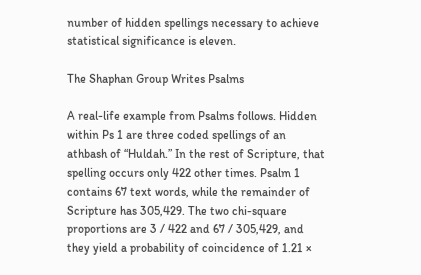number of hidden spellings necessary to achieve statistical significance is eleven.

The Shaphan Group Writes Psalms

A real-life example from Psalms follows. Hidden within Ps 1 are three coded spellings of an athbash of “Huldah.” In the rest of Scripture, that spelling occurs only 422 other times. Psalm 1 contains 67 text words, while the remainder of Scripture has 305,429. The two chi-square proportions are 3 / 422 and 67 / 305,429, and they yield a probability of coincidence of 1.21 ×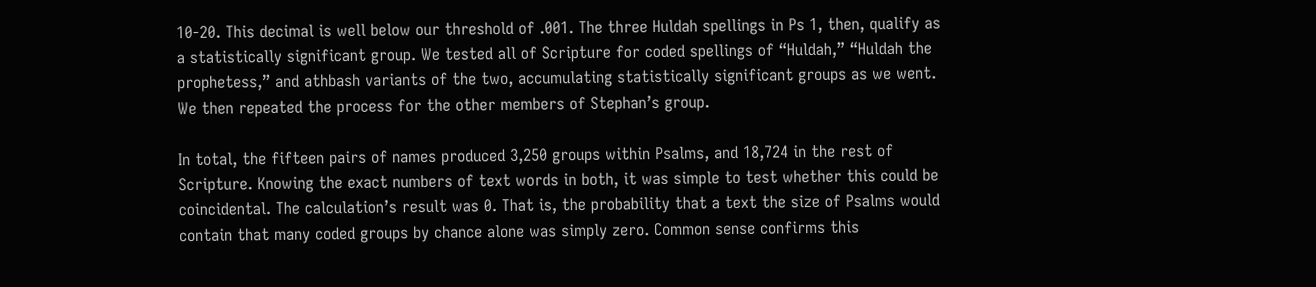10-20. This decimal is well below our threshold of .001. The three Huldah spellings in Ps 1, then, qualify as a statistically significant group. We tested all of Scripture for coded spellings of “Huldah,” “Huldah the prophetess,” and athbash variants of the two, accumulating statistically significant groups as we went. We then repeated the process for the other members of Stephan’s group.

In total, the fifteen pairs of names produced 3,250 groups within Psalms, and 18,724 in the rest of Scripture. Knowing the exact numbers of text words in both, it was simple to test whether this could be coincidental. The calculation’s result was 0. That is, the probability that a text the size of Psalms would contain that many coded groups by chance alone was simply zero. Common sense confirms this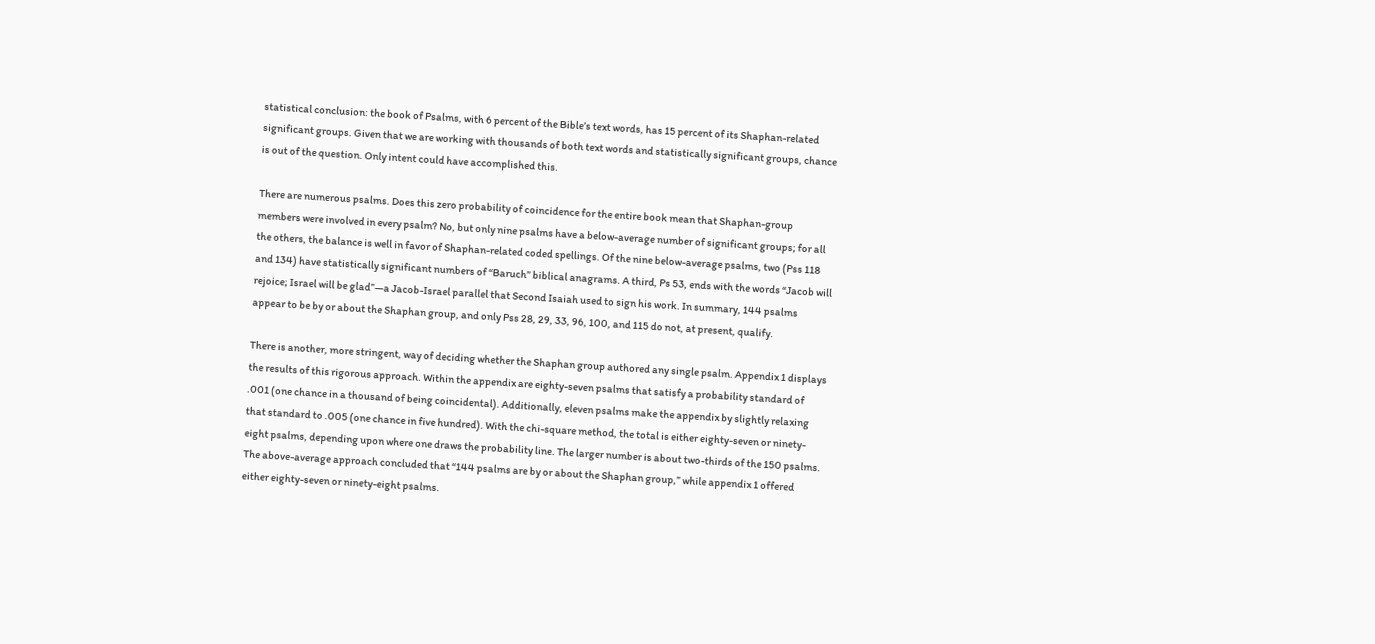statistical conclusion: the book of Psalms, with 6 percent of the Bible’s text words, has 15 percent of its Shaphan-related significant groups. Given that we are working with thousands of both text words and statistically significant groups, chance is out of the question. Only intent could have accomplished this.

There are numerous psalms. Does this zero probability of coincidence for the entire book mean that Shaphan-group members were involved in every psalm? No, but only nine psalms have a below-average number of significant groups; for all the others, the balance is well in favor of Shaphan-related coded spellings. Of the nine below-average psalms, two (Pss 118 and 134) have statistically significant numbers of “Baruch” biblical anagrams. A third, Ps 53, ends with the words “Jacob will rejoice; Israel will be glad”—a Jacob-Israel parallel that Second Isaiah used to sign his work. In summary, 144 psalms appear to be by or about the Shaphan group, and only Pss 28, 29, 33, 96, 100, and 115 do not, at present, qualify.

There is another, more stringent, way of deciding whether the Shaphan group authored any single psalm. Appendix 1 displays the results of this rigorous approach. Within the appendix are eighty-seven psalms that satisfy a probability standard of .001 (one chance in a thousand of being coincidental). Additionally, eleven psalms make the appendix by slightly relaxing that standard to .005 (one chance in five hundred). With the chi-square method, the total is either eighty-seven or ninety-eight psalms, depending upon where one draws the probability line. The larger number is about two-thirds of the 150 psalms. The above-average approach concluded that “144 psalms are by or about the Shaphan group,” while appendix 1 offered either eighty-seven or ninety-eight psalms.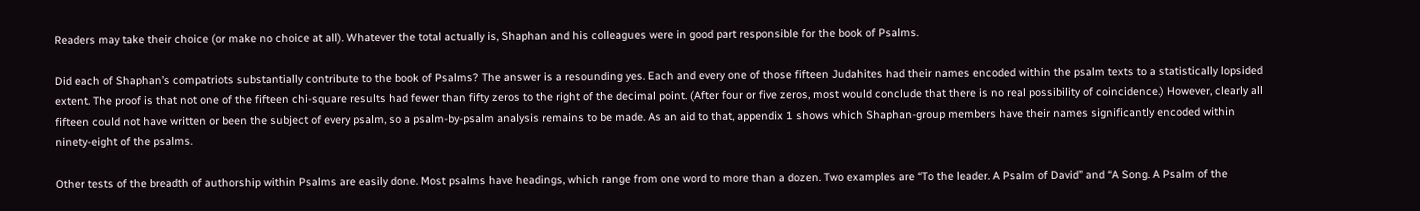Readers may take their choice (or make no choice at all). Whatever the total actually is, Shaphan and his colleagues were in good part responsible for the book of Psalms.

Did each of Shaphan’s compatriots substantially contribute to the book of Psalms? The answer is a resounding yes. Each and every one of those fifteen Judahites had their names encoded within the psalm texts to a statistically lopsided extent. The proof is that not one of the fifteen chi-square results had fewer than fifty zeros to the right of the decimal point. (After four or five zeros, most would conclude that there is no real possibility of coincidence.) However, clearly all fifteen could not have written or been the subject of every psalm, so a psalm-by-psalm analysis remains to be made. As an aid to that, appendix 1 shows which Shaphan-group members have their names significantly encoded within ninety-eight of the psalms.

Other tests of the breadth of authorship within Psalms are easily done. Most psalms have headings, which range from one word to more than a dozen. Two examples are “To the leader. A Psalm of David” and “A Song. A Psalm of the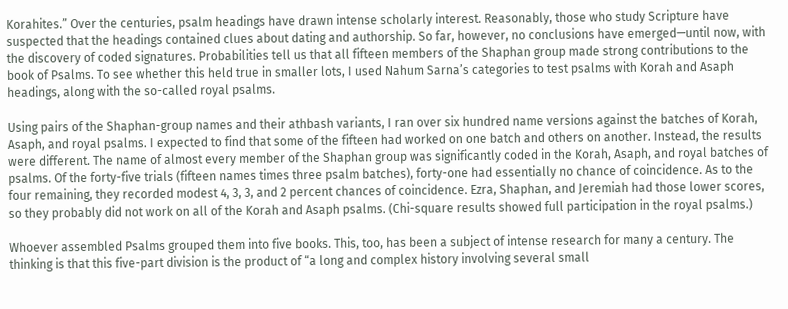Korahites.” Over the centuries, psalm headings have drawn intense scholarly interest. Reasonably, those who study Scripture have suspected that the headings contained clues about dating and authorship. So far, however, no conclusions have emerged—until now, with the discovery of coded signatures. Probabilities tell us that all fifteen members of the Shaphan group made strong contributions to the book of Psalms. To see whether this held true in smaller lots, I used Nahum Sarna’s categories to test psalms with Korah and Asaph headings, along with the so-called royal psalms.

Using pairs of the Shaphan-group names and their athbash variants, I ran over six hundred name versions against the batches of Korah, Asaph, and royal psalms. I expected to find that some of the fifteen had worked on one batch and others on another. Instead, the results were different. The name of almost every member of the Shaphan group was significantly coded in the Korah, Asaph, and royal batches of psalms. Of the forty-five trials (fifteen names times three psalm batches), forty-one had essentially no chance of coincidence. As to the four remaining, they recorded modest 4, 3, 3, and 2 percent chances of coincidence. Ezra, Shaphan, and Jeremiah had those lower scores, so they probably did not work on all of the Korah and Asaph psalms. (Chi-square results showed full participation in the royal psalms.)

Whoever assembled Psalms grouped them into five books. This, too, has been a subject of intense research for many a century. The thinking is that this five-part division is the product of “a long and complex history involving several small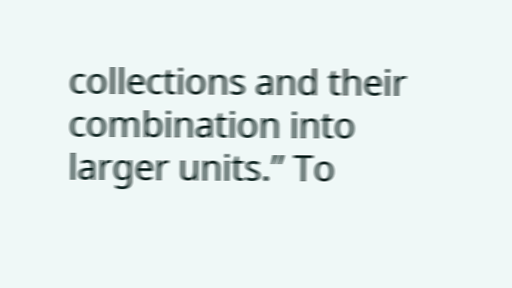collections and their combination into larger units.” To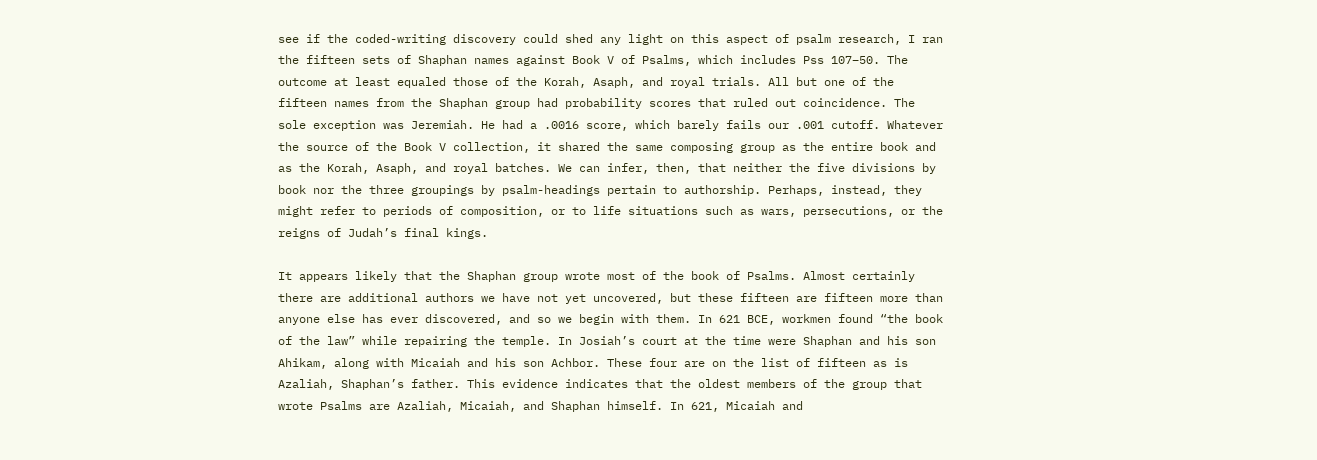see if the coded-writing discovery could shed any light on this aspect of psalm research, I ran the fifteen sets of Shaphan names against Book V of Psalms, which includes Pss 107–50. The outcome at least equaled those of the Korah, Asaph, and royal trials. All but one of the fifteen names from the Shaphan group had probability scores that ruled out coincidence. The sole exception was Jeremiah. He had a .0016 score, which barely fails our .001 cutoff. Whatever the source of the Book V collection, it shared the same composing group as the entire book and as the Korah, Asaph, and royal batches. We can infer, then, that neither the five divisions by book nor the three groupings by psalm-headings pertain to authorship. Perhaps, instead, they might refer to periods of composition, or to life situations such as wars, persecutions, or the reigns of Judah’s final kings.

It appears likely that the Shaphan group wrote most of the book of Psalms. Almost certainly there are additional authors we have not yet uncovered, but these fifteen are fifteen more than anyone else has ever discovered, and so we begin with them. In 621 BCE, workmen found “the book of the law” while repairing the temple. In Josiah’s court at the time were Shaphan and his son Ahikam, along with Micaiah and his son Achbor. These four are on the list of fifteen as is Azaliah, Shaphan’s father. This evidence indicates that the oldest members of the group that wrote Psalms are Azaliah, Micaiah, and Shaphan himself. In 621, Micaiah and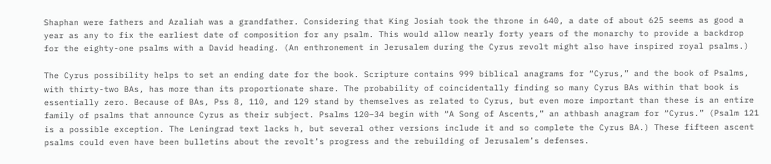Shaphan were fathers and Azaliah was a grandfather. Considering that King Josiah took the throne in 640, a date of about 625 seems as good a year as any to fix the earliest date of composition for any psalm. This would allow nearly forty years of the monarchy to provide a backdrop for the eighty-one psalms with a David heading. (An enthronement in Jerusalem during the Cyrus revolt might also have inspired royal psalms.)

The Cyrus possibility helps to set an ending date for the book. Scripture contains 999 biblical anagrams for “Cyrus,” and the book of Psalms, with thirty-two BAs, has more than its proportionate share. The probability of coincidentally finding so many Cyrus BAs within that book is essentially zero. Because of BAs, Pss 8, 110, and 129 stand by themselves as related to Cyrus, but even more important than these is an entire family of psalms that announce Cyrus as their subject. Psalms 120–34 begin with “A Song of Ascents,” an athbash anagram for “Cyrus.” (Psalm 121 is a possible exception. The Leningrad text lacks h, but several other versions include it and so complete the Cyrus BA.) These fifteen ascent psalms could even have been bulletins about the revolt’s progress and the rebuilding of Jerusalem’s defenses.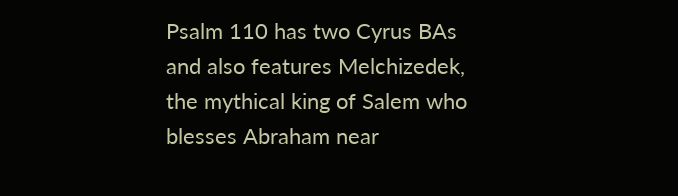Psalm 110 has two Cyrus BAs and also features Melchizedek, the mythical king of Salem who blesses Abraham near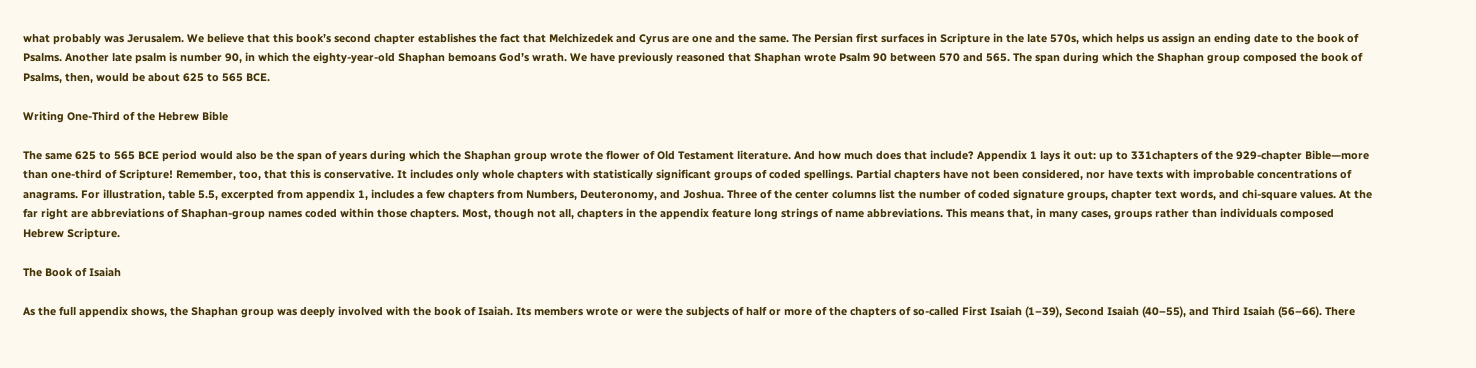what probably was Jerusalem. We believe that this book’s second chapter establishes the fact that Melchizedek and Cyrus are one and the same. The Persian first surfaces in Scripture in the late 570s, which helps us assign an ending date to the book of Psalms. Another late psalm is number 90, in which the eighty-year-old Shaphan bemoans God’s wrath. We have previously reasoned that Shaphan wrote Psalm 90 between 570 and 565. The span during which the Shaphan group composed the book of Psalms, then, would be about 625 to 565 BCE.

Writing One-Third of the Hebrew Bible

The same 625 to 565 BCE period would also be the span of years during which the Shaphan group wrote the flower of Old Testament literature. And how much does that include? Appendix 1 lays it out: up to 331chapters of the 929-chapter Bible—more than one-third of Scripture! Remember, too, that this is conservative. It includes only whole chapters with statistically significant groups of coded spellings. Partial chapters have not been considered, nor have texts with improbable concentrations of anagrams. For illustration, table 5.5, excerpted from appendix 1, includes a few chapters from Numbers, Deuteronomy, and Joshua. Three of the center columns list the number of coded signature groups, chapter text words, and chi-square values. At the far right are abbreviations of Shaphan-group names coded within those chapters. Most, though not all, chapters in the appendix feature long strings of name abbreviations. This means that, in many cases, groups rather than individuals composed Hebrew Scripture.

The Book of Isaiah

As the full appendix shows, the Shaphan group was deeply involved with the book of Isaiah. Its members wrote or were the subjects of half or more of the chapters of so-called First Isaiah (1–39), Second Isaiah (40–55), and Third Isaiah (56–66). There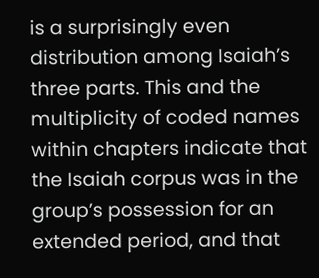is a surprisingly even distribution among Isaiah’s three parts. This and the multiplicity of coded names within chapters indicate that the Isaiah corpus was in the group’s possession for an extended period, and that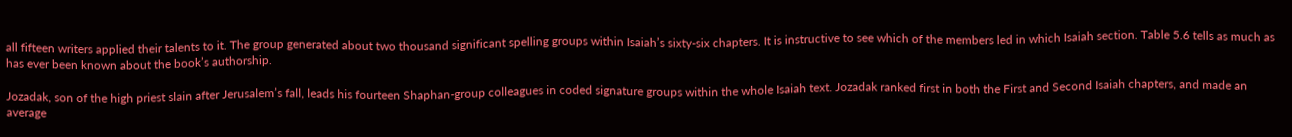all fifteen writers applied their talents to it. The group generated about two thousand significant spelling groups within Isaiah’s sixty-six chapters. It is instructive to see which of the members led in which Isaiah section. Table 5.6 tells as much as has ever been known about the book’s authorship.

Jozadak, son of the high priest slain after Jerusalem’s fall, leads his fourteen Shaphan-group colleagues in coded signature groups within the whole Isaiah text. Jozadak ranked first in both the First and Second Isaiah chapters, and made an average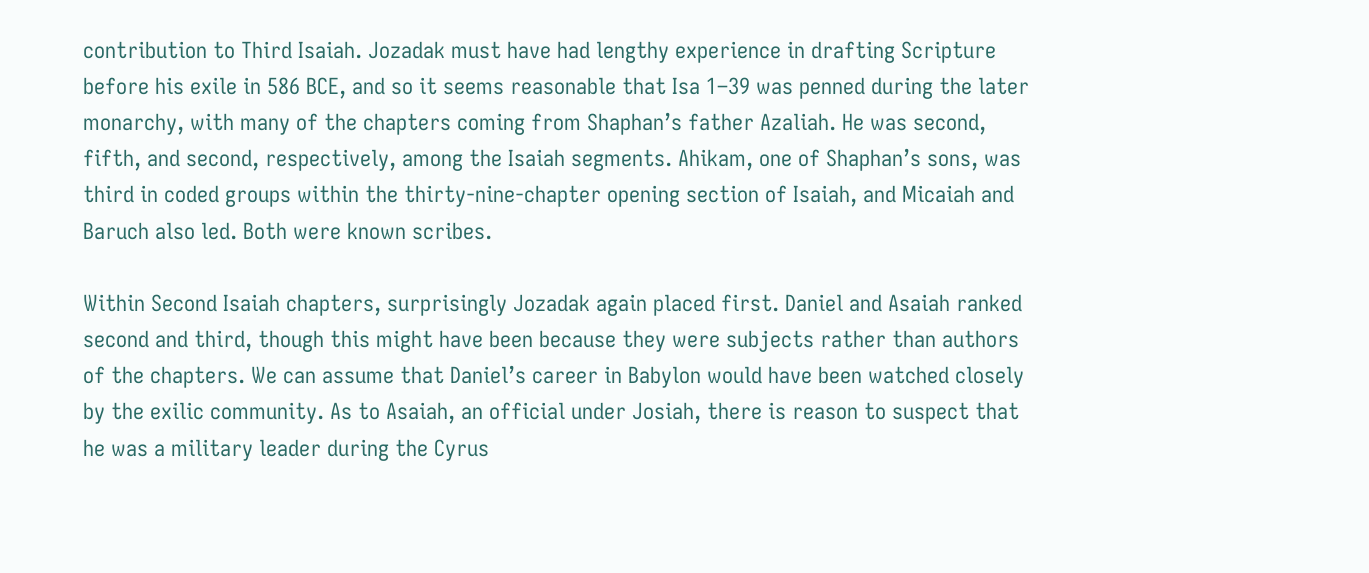contribution to Third Isaiah. Jozadak must have had lengthy experience in drafting Scripture before his exile in 586 BCE, and so it seems reasonable that Isa 1–39 was penned during the later monarchy, with many of the chapters coming from Shaphan’s father Azaliah. He was second, fifth, and second, respectively, among the Isaiah segments. Ahikam, one of Shaphan’s sons, was third in coded groups within the thirty-nine-chapter opening section of Isaiah, and Micaiah and Baruch also led. Both were known scribes.

Within Second Isaiah chapters, surprisingly Jozadak again placed first. Daniel and Asaiah ranked second and third, though this might have been because they were subjects rather than authors of the chapters. We can assume that Daniel’s career in Babylon would have been watched closely by the exilic community. As to Asaiah, an official under Josiah, there is reason to suspect that he was a military leader during the Cyrus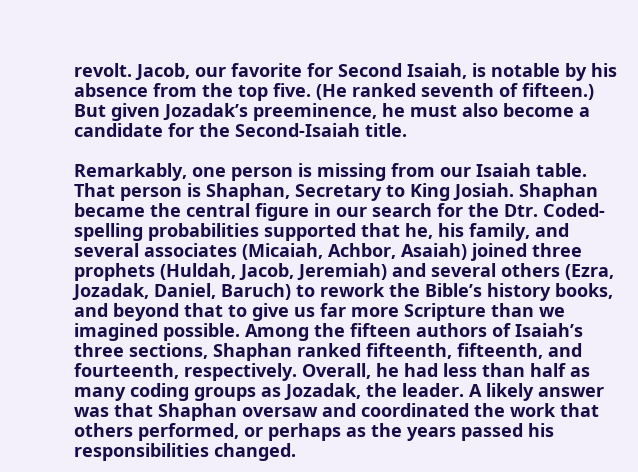revolt. Jacob, our favorite for Second Isaiah, is notable by his absence from the top five. (He ranked seventh of fifteen.) But given Jozadak’s preeminence, he must also become a candidate for the Second-Isaiah title.

Remarkably, one person is missing from our Isaiah table. That person is Shaphan, Secretary to King Josiah. Shaphan became the central figure in our search for the Dtr. Coded-spelling probabilities supported that he, his family, and several associates (Micaiah, Achbor, Asaiah) joined three prophets (Huldah, Jacob, Jeremiah) and several others (Ezra, Jozadak, Daniel, Baruch) to rework the Bible’s history books, and beyond that to give us far more Scripture than we imagined possible. Among the fifteen authors of Isaiah’s three sections, Shaphan ranked fifteenth, fifteenth, and fourteenth, respectively. Overall, he had less than half as many coding groups as Jozadak, the leader. A likely answer was that Shaphan oversaw and coordinated the work that others performed, or perhaps as the years passed his responsibilities changed.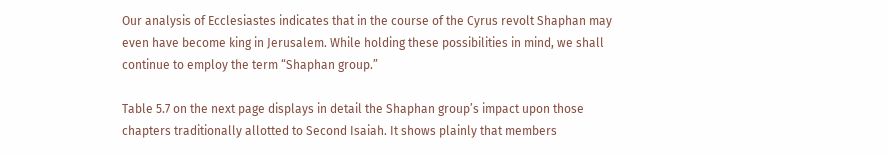Our analysis of Ecclesiastes indicates that in the course of the Cyrus revolt Shaphan may even have become king in Jerusalem. While holding these possibilities in mind, we shall continue to employ the term “Shaphan group.”

Table 5.7 on the next page displays in detail the Shaphan group’s impact upon those chapters traditionally allotted to Second Isaiah. It shows plainly that members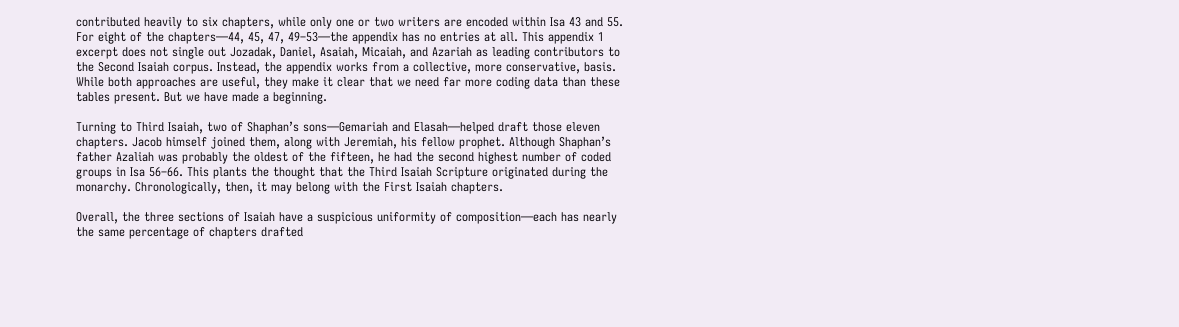contributed heavily to six chapters, while only one or two writers are encoded within Isa 43 and 55. For eight of the chapters—44, 45, 47, 49–53—the appendix has no entries at all. This appendix 1 excerpt does not single out Jozadak, Daniel, Asaiah, Micaiah, and Azariah as leading contributors to the Second Isaiah corpus. Instead, the appendix works from a collective, more conservative, basis. While both approaches are useful, they make it clear that we need far more coding data than these tables present. But we have made a beginning.

Turning to Third Isaiah, two of Shaphan’s sons—Gemariah and Elasah—helped draft those eleven chapters. Jacob himself joined them, along with Jeremiah, his fellow prophet. Although Shaphan’s father Azaliah was probably the oldest of the fifteen, he had the second highest number of coded groups in Isa 56–66. This plants the thought that the Third Isaiah Scripture originated during the monarchy. Chronologically, then, it may belong with the First Isaiah chapters.

Overall, the three sections of Isaiah have a suspicious uniformity of composition—each has nearly the same percentage of chapters drafted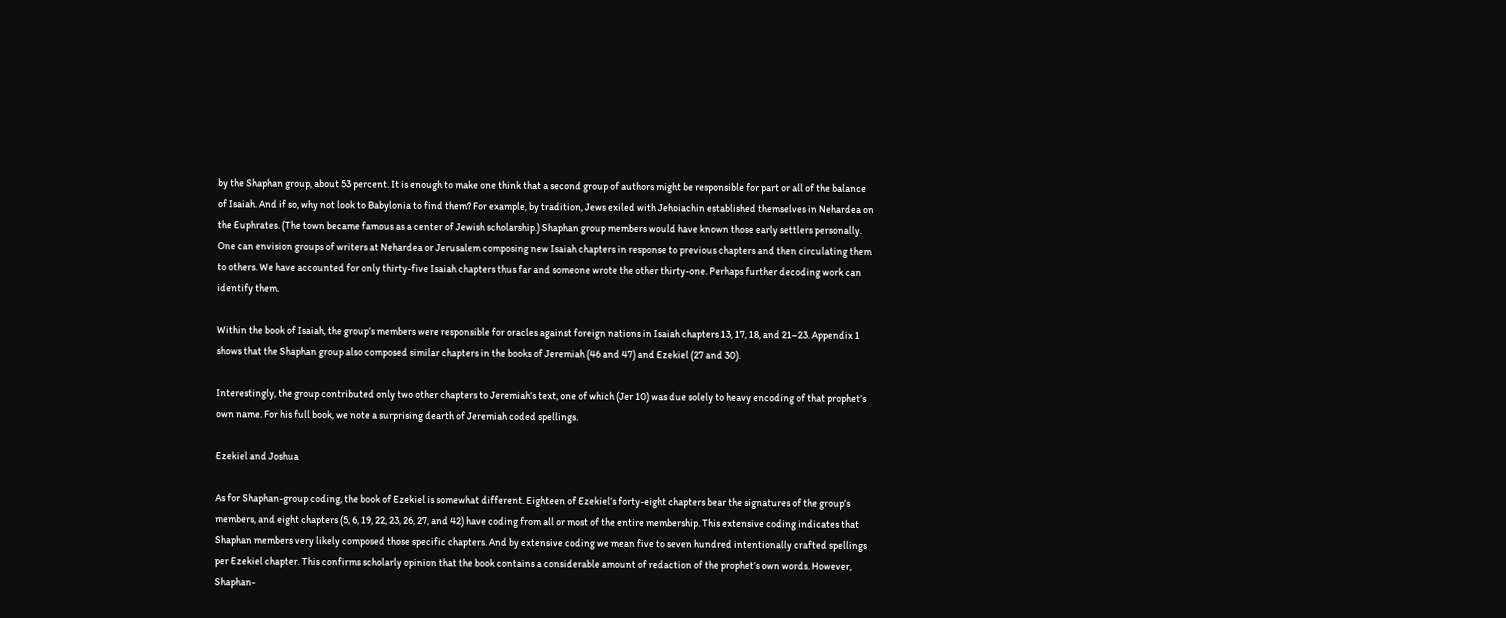by the Shaphan group, about 53 percent. It is enough to make one think that a second group of authors might be responsible for part or all of the balance of Isaiah. And if so, why not look to Babylonia to find them? For example, by tradition, Jews exiled with Jehoiachin established themselves in Nehardea on the Euphrates. (The town became famous as a center of Jewish scholarship.) Shaphan group members would have known those early settlers personally. One can envision groups of writers at Nehardea or Jerusalem composing new Isaiah chapters in response to previous chapters and then circulating them to others. We have accounted for only thirty-five Isaiah chapters thus far and someone wrote the other thirty-one. Perhaps further decoding work can identify them.

Within the book of Isaiah, the group’s members were responsible for oracles against foreign nations in Isaiah chapters 13, 17, 18, and 21–23. Appendix 1 shows that the Shaphan group also composed similar chapters in the books of Jeremiah (46 and 47) and Ezekiel (27 and 30).

Interestingly, the group contributed only two other chapters to Jeremiah’s text, one of which (Jer 10) was due solely to heavy encoding of that prophet’s own name. For his full book, we note a surprising dearth of Jeremiah coded spellings.

Ezekiel and Joshua

As for Shaphan-group coding, the book of Ezekiel is somewhat different. Eighteen of Ezekiel’s forty-eight chapters bear the signatures of the group’s members, and eight chapters (5, 6, 19, 22, 23, 26, 27, and 42) have coding from all or most of the entire membership. This extensive coding indicates that Shaphan members very likely composed those specific chapters. And by extensive coding we mean five to seven hundred intentionally crafted spellings per Ezekiel chapter. This confirms scholarly opinion that the book contains a considerable amount of redaction of the prophet’s own words. However, Shaphan-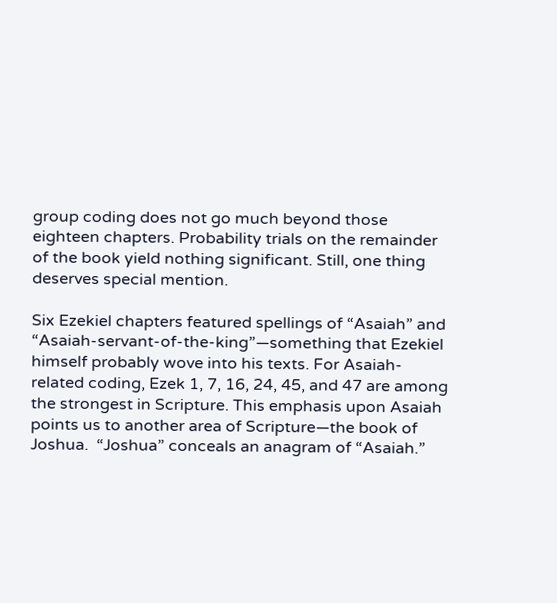group coding does not go much beyond those eighteen chapters. Probability trials on the remainder of the book yield nothing significant. Still, one thing deserves special mention.

Six Ezekiel chapters featured spellings of “Asaiah” and “Asaiah-servant-of-the-king”—something that Ezekiel himself probably wove into his texts. For Asaiah-related coding, Ezek 1, 7, 16, 24, 45, and 47 are among the strongest in Scripture. This emphasis upon Asaiah points us to another area of Scripture—the book of Joshua.  “Joshua” conceals an anagram of “Asaiah.”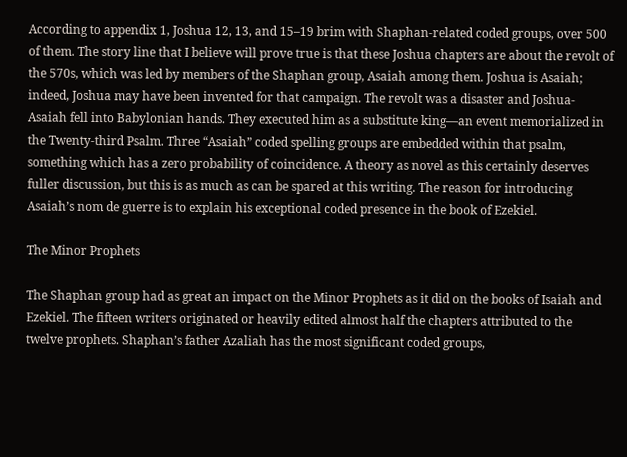According to appendix 1, Joshua 12, 13, and 15–19 brim with Shaphan-related coded groups, over 500 of them. The story line that I believe will prove true is that these Joshua chapters are about the revolt of the 570s, which was led by members of the Shaphan group, Asaiah among them. Joshua is Asaiah; indeed, Joshua may have been invented for that campaign. The revolt was a disaster and Joshua-Asaiah fell into Babylonian hands. They executed him as a substitute king—an event memorialized in the Twenty-third Psalm. Three “Asaiah” coded spelling groups are embedded within that psalm, something which has a zero probability of coincidence. A theory as novel as this certainly deserves fuller discussion, but this is as much as can be spared at this writing. The reason for introducing Asaiah’s nom de guerre is to explain his exceptional coded presence in the book of Ezekiel.

The Minor Prophets

The Shaphan group had as great an impact on the Minor Prophets as it did on the books of Isaiah and Ezekiel. The fifteen writers originated or heavily edited almost half the chapters attributed to the twelve prophets. Shaphan’s father Azaliah has the most significant coded groups,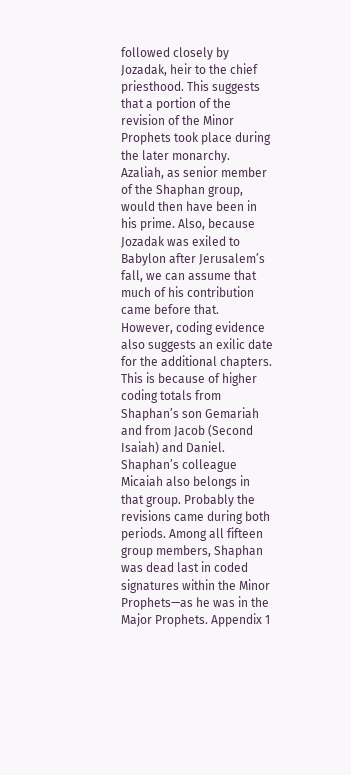followed closely by Jozadak, heir to the chief priesthood. This suggests that a portion of the revision of the Minor Prophets took place during the later monarchy. Azaliah, as senior member of the Shaphan group, would then have been in his prime. Also, because Jozadak was exiled to Babylon after Jerusalem’s fall, we can assume that much of his contribution came before that. However, coding evidence also suggests an exilic date for the additional chapters. This is because of higher coding totals from Shaphan’s son Gemariah and from Jacob (Second Isaiah) and Daniel. Shaphan’s colleague Micaiah also belongs in that group. Probably the revisions came during both periods. Among all fifteen group members, Shaphan was dead last in coded signatures within the Minor Prophets—as he was in the Major Prophets. Appendix 1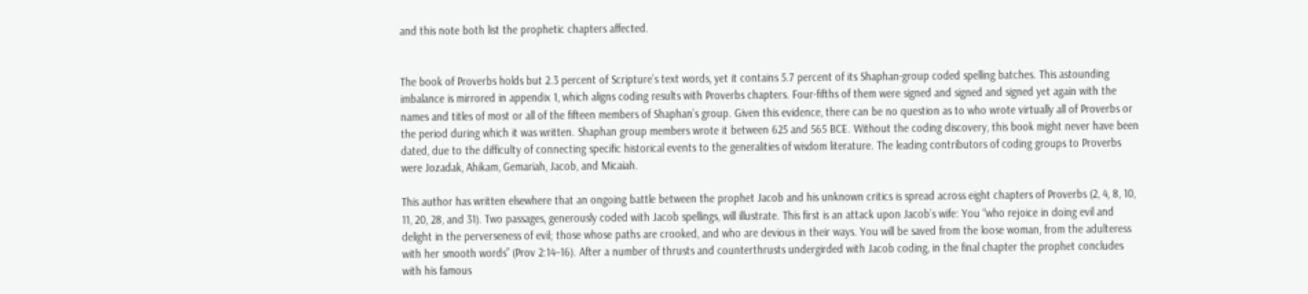and this note both list the prophetic chapters affected.


The book of Proverbs holds but 2.3 percent of Scripture’s text words, yet it contains 5.7 percent of its Shaphan-group coded spelling batches. This astounding imbalance is mirrored in appendix 1, which aligns coding results with Proverbs chapters. Four-fifths of them were signed and signed and signed yet again with the names and titles of most or all of the fifteen members of Shaphan’s group. Given this evidence, there can be no question as to who wrote virtually all of Proverbs or the period during which it was written. Shaphan group members wrote it between 625 and 565 BCE. Without the coding discovery, this book might never have been dated, due to the difficulty of connecting specific historical events to the generalities of wisdom literature. The leading contributors of coding groups to Proverbs were Jozadak, Ahikam, Gemariah, Jacob, and Micaiah.

This author has written elsewhere that an ongoing battle between the prophet Jacob and his unknown critics is spread across eight chapters of Proverbs (2, 4, 8, 10, 11, 20, 28, and 31). Two passages, generously coded with Jacob spellings, will illustrate. This first is an attack upon Jacob’s wife: You “who rejoice in doing evil and delight in the perverseness of evil; those whose paths are crooked, and who are devious in their ways. You will be saved from the loose woman, from the adulteress with her smooth words” (Prov 2:14–16). After a number of thrusts and counterthrusts undergirded with Jacob coding, in the final chapter the prophet concludes with his famous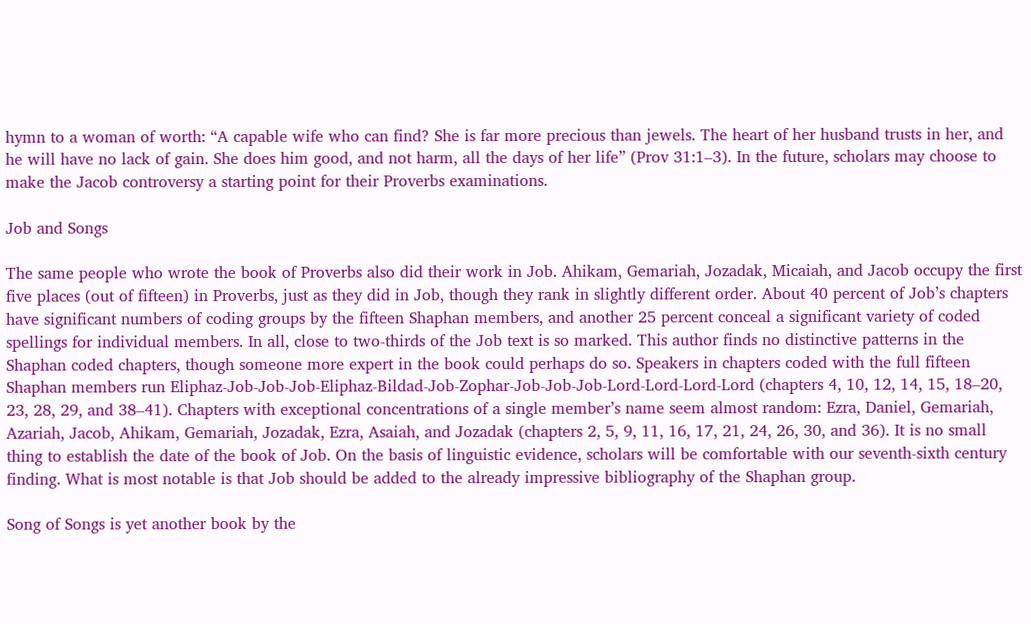hymn to a woman of worth: “A capable wife who can find? She is far more precious than jewels. The heart of her husband trusts in her, and he will have no lack of gain. She does him good, and not harm, all the days of her life” (Prov 31:1–3). In the future, scholars may choose to make the Jacob controversy a starting point for their Proverbs examinations.

Job and Songs

The same people who wrote the book of Proverbs also did their work in Job. Ahikam, Gemariah, Jozadak, Micaiah, and Jacob occupy the first five places (out of fifteen) in Proverbs, just as they did in Job, though they rank in slightly different order. About 40 percent of Job’s chapters have significant numbers of coding groups by the fifteen Shaphan members, and another 25 percent conceal a significant variety of coded spellings for individual members. In all, close to two-thirds of the Job text is so marked. This author finds no distinctive patterns in the Shaphan coded chapters, though someone more expert in the book could perhaps do so. Speakers in chapters coded with the full fifteen Shaphan members run Eliphaz-Job-Job-Job-Eliphaz-Bildad-Job-Zophar-Job-Job-Job-Lord-Lord-Lord-Lord (chapters 4, 10, 12, 14, 15, 18–20, 23, 28, 29, and 38–41). Chapters with exceptional concentrations of a single member’s name seem almost random: Ezra, Daniel, Gemariah, Azariah, Jacob, Ahikam, Gemariah, Jozadak, Ezra, Asaiah, and Jozadak (chapters 2, 5, 9, 11, 16, 17, 21, 24, 26, 30, and 36). It is no small thing to establish the date of the book of Job. On the basis of linguistic evidence, scholars will be comfortable with our seventh-sixth century finding. What is most notable is that Job should be added to the already impressive bibliography of the Shaphan group.

Song of Songs is yet another book by the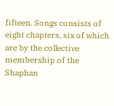fifteen. Songs consists of eight chapters, six of which are by the collective membership of the Shaphan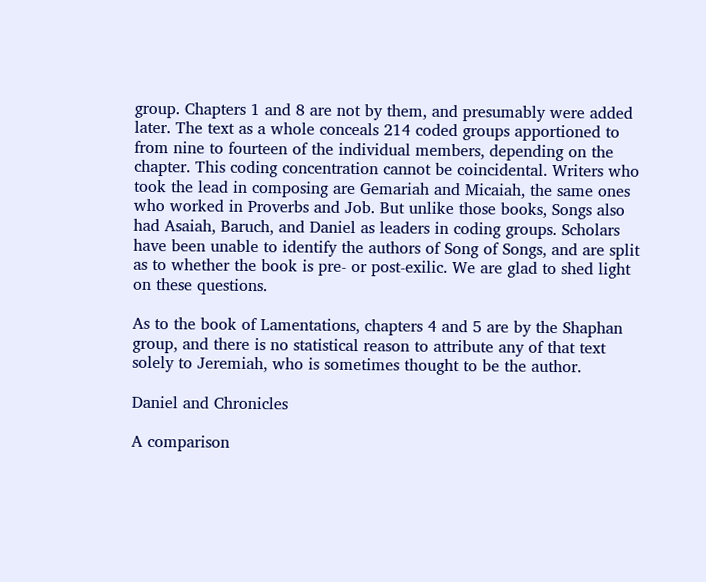group. Chapters 1 and 8 are not by them, and presumably were added later. The text as a whole conceals 214 coded groups apportioned to from nine to fourteen of the individual members, depending on the chapter. This coding concentration cannot be coincidental. Writers who took the lead in composing are Gemariah and Micaiah, the same ones who worked in Proverbs and Job. But unlike those books, Songs also had Asaiah, Baruch, and Daniel as leaders in coding groups. Scholars have been unable to identify the authors of Song of Songs, and are split as to whether the book is pre- or post-exilic. We are glad to shed light on these questions.

As to the book of Lamentations, chapters 4 and 5 are by the Shaphan group, and there is no statistical reason to attribute any of that text solely to Jeremiah, who is sometimes thought to be the author.

Daniel and Chronicles

A comparison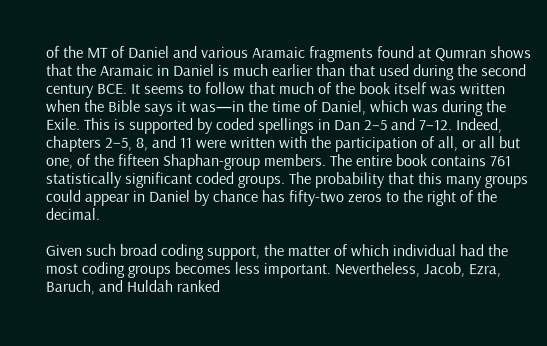of the MT of Daniel and various Aramaic fragments found at Qumran shows that the Aramaic in Daniel is much earlier than that used during the second century BCE. It seems to follow that much of the book itself was written when the Bible says it was—in the time of Daniel, which was during the Exile. This is supported by coded spellings in Dan 2–5 and 7–12. Indeed, chapters 2–5, 8, and 11 were written with the participation of all, or all but one, of the fifteen Shaphan-group members. The entire book contains 761 statistically significant coded groups. The probability that this many groups could appear in Daniel by chance has fifty-two zeros to the right of the decimal.

Given such broad coding support, the matter of which individual had the most coding groups becomes less important. Nevertheless, Jacob, Ezra, Baruch, and Huldah ranked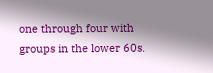one through four with groups in the lower 60s.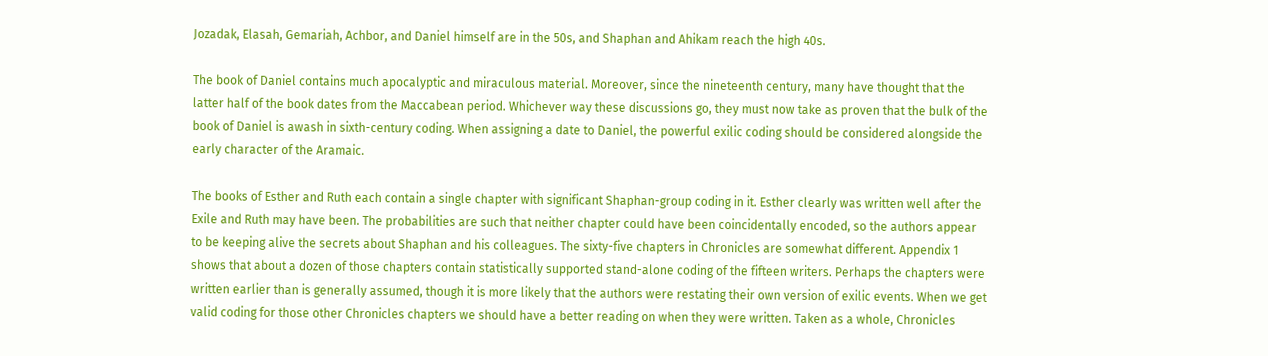Jozadak, Elasah, Gemariah, Achbor, and Daniel himself are in the 50s, and Shaphan and Ahikam reach the high 40s.

The book of Daniel contains much apocalyptic and miraculous material. Moreover, since the nineteenth century, many have thought that the latter half of the book dates from the Maccabean period. Whichever way these discussions go, they must now take as proven that the bulk of the book of Daniel is awash in sixth-century coding. When assigning a date to Daniel, the powerful exilic coding should be considered alongside the early character of the Aramaic.

The books of Esther and Ruth each contain a single chapter with significant Shaphan-group coding in it. Esther clearly was written well after the Exile and Ruth may have been. The probabilities are such that neither chapter could have been coincidentally encoded, so the authors appear to be keeping alive the secrets about Shaphan and his colleagues. The sixty-five chapters in Chronicles are somewhat different. Appendix 1 shows that about a dozen of those chapters contain statistically supported stand-alone coding of the fifteen writers. Perhaps the chapters were written earlier than is generally assumed, though it is more likely that the authors were restating their own version of exilic events. When we get valid coding for those other Chronicles chapters we should have a better reading on when they were written. Taken as a whole, Chronicles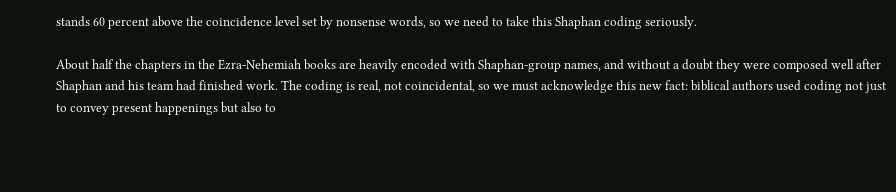stands 60 percent above the coincidence level set by nonsense words, so we need to take this Shaphan coding seriously.

About half the chapters in the Ezra-Nehemiah books are heavily encoded with Shaphan-group names, and without a doubt they were composed well after Shaphan and his team had finished work. The coding is real, not coincidental, so we must acknowledge this new fact: biblical authors used coding not just to convey present happenings but also to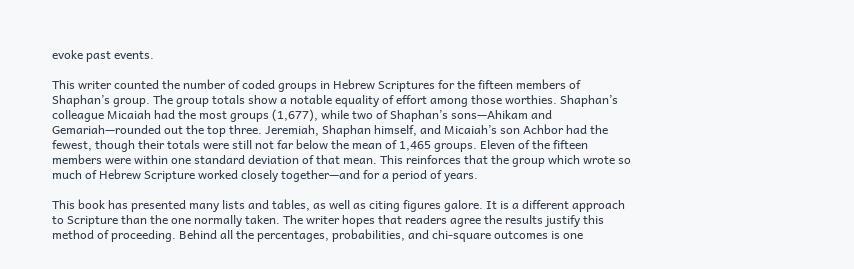evoke past events.

This writer counted the number of coded groups in Hebrew Scriptures for the fifteen members of Shaphan’s group. The group totals show a notable equality of effort among those worthies. Shaphan’s colleague Micaiah had the most groups (1,677), while two of Shaphan’s sons—Ahikam and Gemariah—rounded out the top three. Jeremiah, Shaphan himself, and Micaiah’s son Achbor had the fewest, though their totals were still not far below the mean of 1,465 groups. Eleven of the fifteen members were within one standard deviation of that mean. This reinforces that the group which wrote so much of Hebrew Scripture worked closely together—and for a period of years.

This book has presented many lists and tables, as well as citing figures galore. It is a different approach to Scripture than the one normally taken. The writer hopes that readers agree the results justify this method of proceeding. Behind all the percentages, probabilities, and chi-square outcomes is one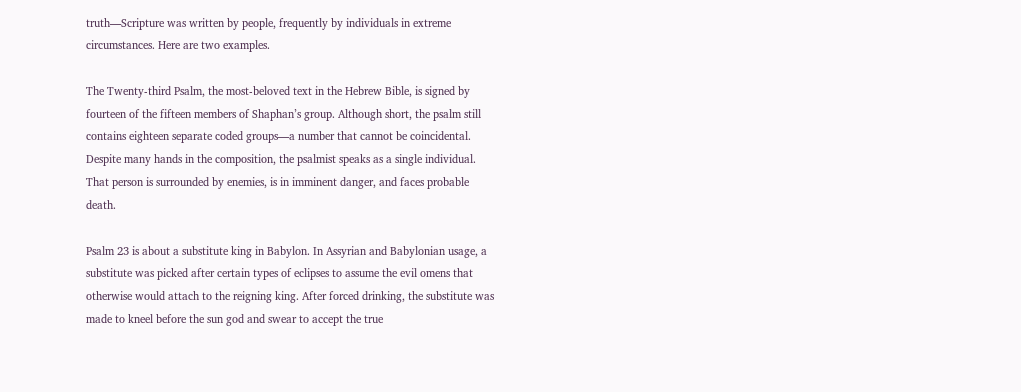truth—Scripture was written by people, frequently by individuals in extreme circumstances. Here are two examples.

The Twenty-third Psalm, the most-beloved text in the Hebrew Bible, is signed by fourteen of the fifteen members of Shaphan’s group. Although short, the psalm still contains eighteen separate coded groups—a number that cannot be coincidental. Despite many hands in the composition, the psalmist speaks as a single individual. That person is surrounded by enemies, is in imminent danger, and faces probable death.

Psalm 23 is about a substitute king in Babylon. In Assyrian and Babylonian usage, a substitute was picked after certain types of eclipses to assume the evil omens that otherwise would attach to the reigning king. After forced drinking, the substitute was made to kneel before the sun god and swear to accept the true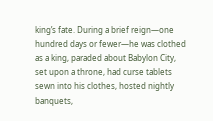king’s fate. During a brief reign—one hundred days or fewer—he was clothed as a king, paraded about Babylon City, set upon a throne, had curse tablets sewn into his clothes, hosted nightly banquets,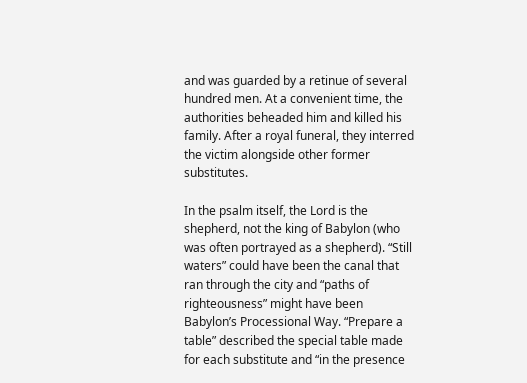and was guarded by a retinue of several hundred men. At a convenient time, the authorities beheaded him and killed his family. After a royal funeral, they interred the victim alongside other former substitutes.

In the psalm itself, the Lord is the shepherd, not the king of Babylon (who was often portrayed as a shepherd). “Still waters” could have been the canal that ran through the city and “paths of righteousness” might have been Babylon’s Processional Way. “Prepare a table” described the special table made for each substitute and “in the presence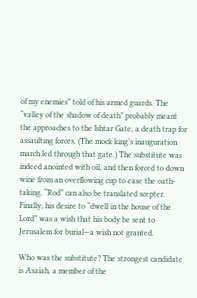of my enemies” told of his armed guards. The “valley of the shadow of death” probably meant the approaches to the Ishtar Gate, a death trap for assaulting forces. (The mock king’s inauguration march led through that gate.) The substitute was indeed anointed with oil, and then forced to down wine from an overflowing cup to ease the oath-taking. “Rod” can also be translated scepter. Finally, his desire to “dwell in the house of the Lord” was a wish that his body be sent to Jerusalem for burial—a wish not granted.

Who was the substitute? The strongest candidate is Asaiah, a member of the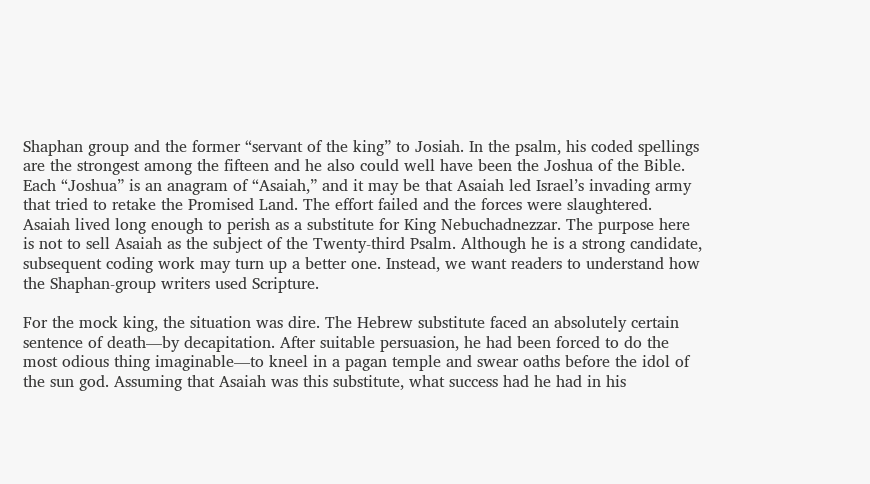Shaphan group and the former “servant of the king” to Josiah. In the psalm, his coded spellings are the strongest among the fifteen and he also could well have been the Joshua of the Bible. Each “Joshua” is an anagram of “Asaiah,” and it may be that Asaiah led Israel’s invading army that tried to retake the Promised Land. The effort failed and the forces were slaughtered. Asaiah lived long enough to perish as a substitute for King Nebuchadnezzar. The purpose here is not to sell Asaiah as the subject of the Twenty-third Psalm. Although he is a strong candidate, subsequent coding work may turn up a better one. Instead, we want readers to understand how the Shaphan-group writers used Scripture.

For the mock king, the situation was dire. The Hebrew substitute faced an absolutely certain sentence of death—by decapitation. After suitable persuasion, he had been forced to do the most odious thing imaginable—to kneel in a pagan temple and swear oaths before the idol of the sun god. Assuming that Asaiah was this substitute, what success had he had in his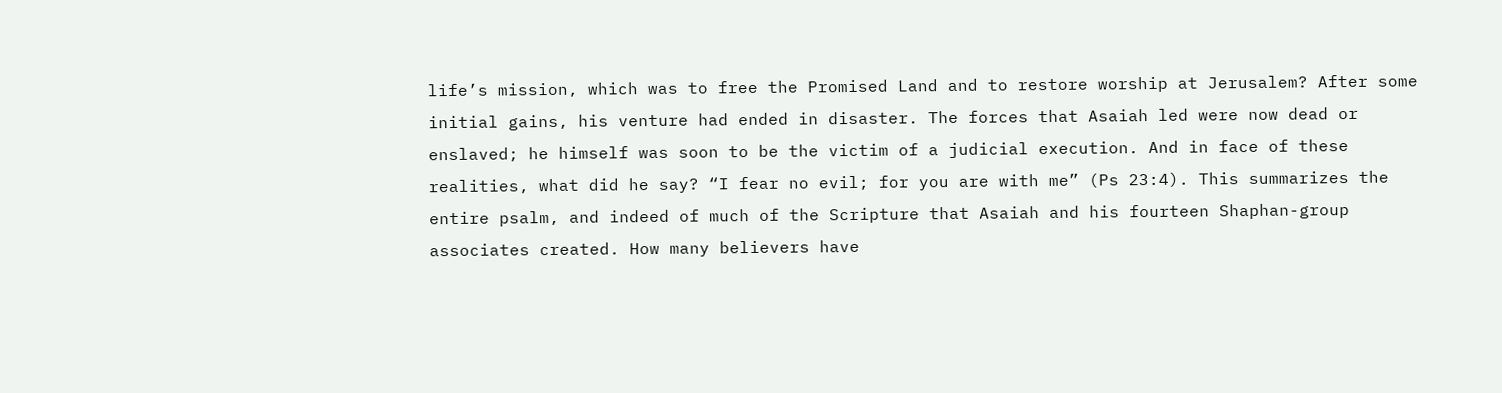life’s mission, which was to free the Promised Land and to restore worship at Jerusalem? After some initial gains, his venture had ended in disaster. The forces that Asaiah led were now dead or enslaved; he himself was soon to be the victim of a judicial execution. And in face of these realities, what did he say? “I fear no evil; for you are with me” (Ps 23:4). This summarizes the entire psalm, and indeed of much of the Scripture that Asaiah and his fourteen Shaphan-group associates created. How many believers have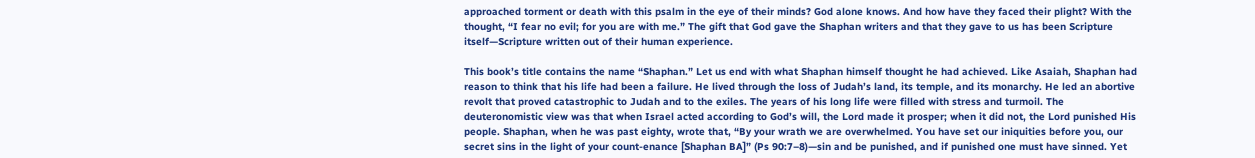approached torment or death with this psalm in the eye of their minds? God alone knows. And how have they faced their plight? With the thought, “I fear no evil; for you are with me.” The gift that God gave the Shaphan writers and that they gave to us has been Scripture itself—Scripture written out of their human experience.

This book’s title contains the name “Shaphan.” Let us end with what Shaphan himself thought he had achieved. Like Asaiah, Shaphan had reason to think that his life had been a failure. He lived through the loss of Judah’s land, its temple, and its monarchy. He led an abortive revolt that proved catastrophic to Judah and to the exiles. The years of his long life were filled with stress and turmoil. The deuteronomistic view was that when Israel acted according to God’s will, the Lord made it prosper; when it did not, the Lord punished His people. Shaphan, when he was past eighty, wrote that, “By your wrath we are overwhelmed. You have set our iniquities before you, our secret sins in the light of your count-enance [Shaphan BA]” (Ps 90:7–8)—sin and be punished, and if punished one must have sinned. Yet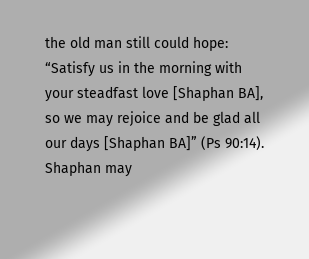the old man still could hope: “Satisfy us in the morning with your steadfast love [Shaphan BA], so we may rejoice and be glad all our days [Shaphan BA]” (Ps 90:14). Shaphan may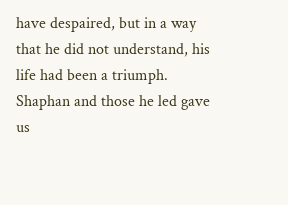have despaired, but in a way that he did not understand, his life had been a triumph. Shaphan and those he led gave us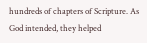hundreds of chapters of Scripture. As God intended, they helped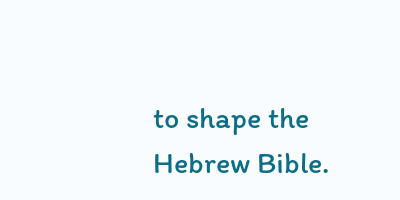to shape the Hebrew Bible.